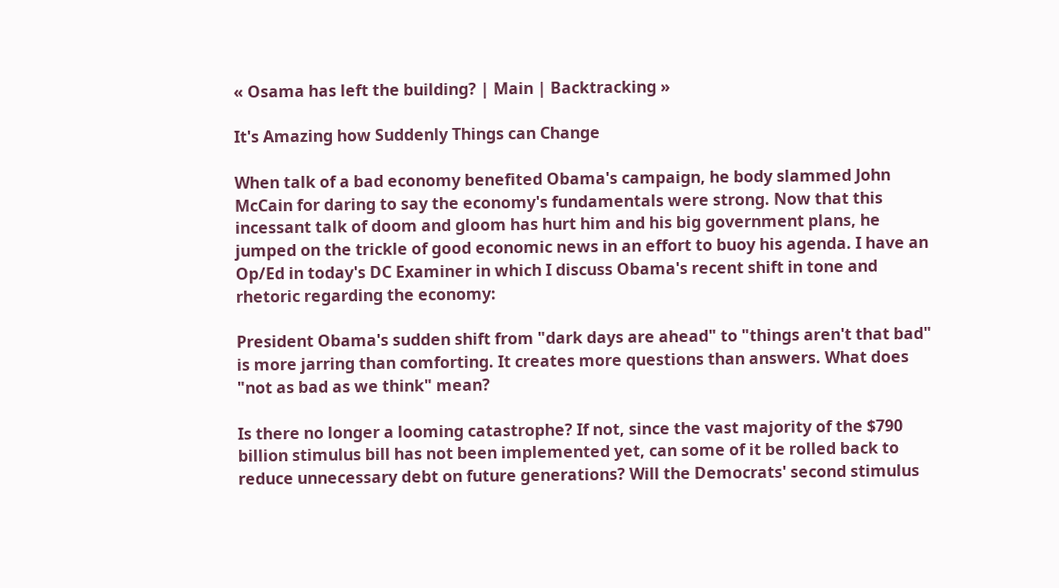« Osama has left the building? | Main | Backtracking »

It's Amazing how Suddenly Things can Change

When talk of a bad economy benefited Obama's campaign, he body slammed John McCain for daring to say the economy's fundamentals were strong. Now that this incessant talk of doom and gloom has hurt him and his big government plans, he jumped on the trickle of good economic news in an effort to buoy his agenda. I have an Op/Ed in today's DC Examiner in which I discuss Obama's recent shift in tone and rhetoric regarding the economy:

President Obama's sudden shift from "dark days are ahead" to "things aren't that bad" is more jarring than comforting. It creates more questions than answers. What does "not as bad as we think" mean?

Is there no longer a looming catastrophe? If not, since the vast majority of the $790 billion stimulus bill has not been implemented yet, can some of it be rolled back to reduce unnecessary debt on future generations? Will the Democrats' second stimulus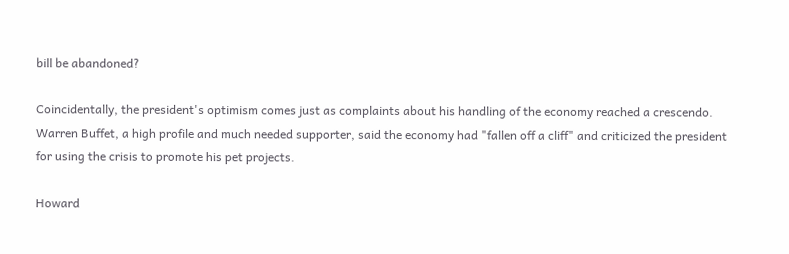bill be abandoned?

Coincidentally, the president's optimism comes just as complaints about his handling of the economy reached a crescendo. Warren Buffet, a high profile and much needed supporter, said the economy had "fallen off a cliff" and criticized the president for using the crisis to promote his pet projects.

Howard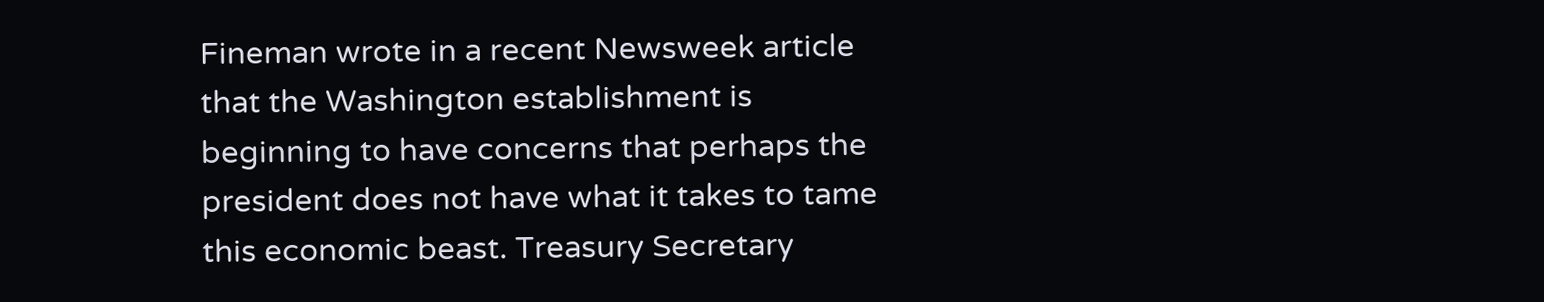Fineman wrote in a recent Newsweek article that the Washington establishment is beginning to have concerns that perhaps the president does not have what it takes to tame this economic beast. Treasury Secretary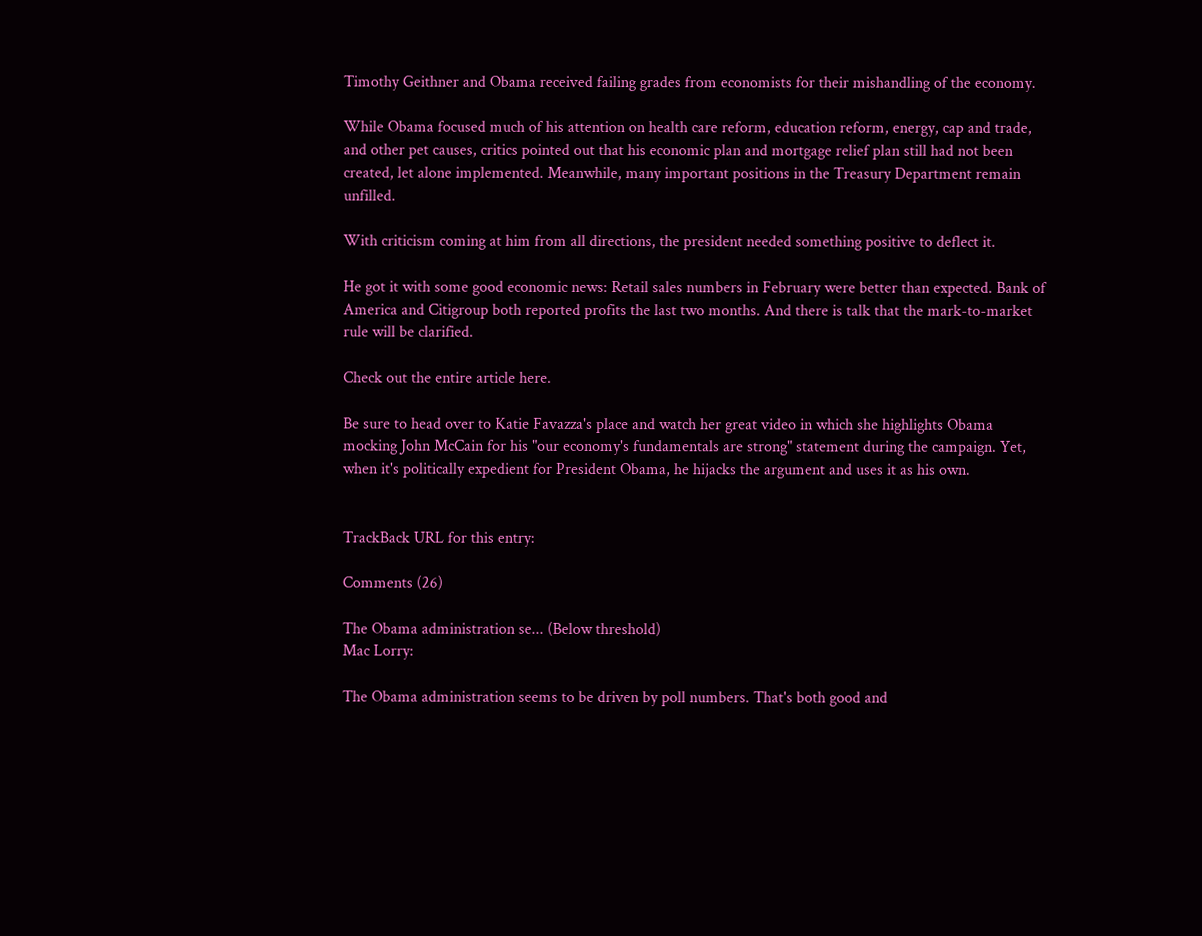Timothy Geithner and Obama received failing grades from economists for their mishandling of the economy.

While Obama focused much of his attention on health care reform, education reform, energy, cap and trade, and other pet causes, critics pointed out that his economic plan and mortgage relief plan still had not been created, let alone implemented. Meanwhile, many important positions in the Treasury Department remain unfilled.

With criticism coming at him from all directions, the president needed something positive to deflect it.

He got it with some good economic news: Retail sales numbers in February were better than expected. Bank of America and Citigroup both reported profits the last two months. And there is talk that the mark-to-market rule will be clarified.

Check out the entire article here.

Be sure to head over to Katie Favazza's place and watch her great video in which she highlights Obama mocking John McCain for his "our economy's fundamentals are strong" statement during the campaign. Yet, when it's politically expedient for President Obama, he hijacks the argument and uses it as his own.


TrackBack URL for this entry:

Comments (26)

The Obama administration se... (Below threshold)
Mac Lorry:

The Obama administration seems to be driven by poll numbers. That's both good and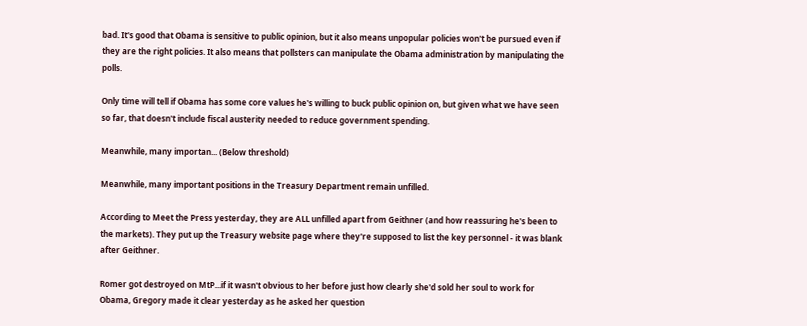bad. It's good that Obama is sensitive to public opinion, but it also means unpopular policies won't be pursued even if they are the right policies. It also means that pollsters can manipulate the Obama administration by manipulating the polls.

Only time will tell if Obama has some core values he's willing to buck public opinion on, but given what we have seen so far, that doesn't include fiscal austerity needed to reduce government spending.

Meanwhile, many importan... (Below threshold)

Meanwhile, many important positions in the Treasury Department remain unfilled.

According to Meet the Press yesterday, they are ALL unfilled apart from Geithner (and how reassuring he's been to the markets). They put up the Treasury website page where they're supposed to list the key personnel - it was blank after Geithner.

Romer got destroyed on MtP...if it wasn't obvious to her before just how clearly she'd sold her soul to work for Obama, Gregory made it clear yesterday as he asked her question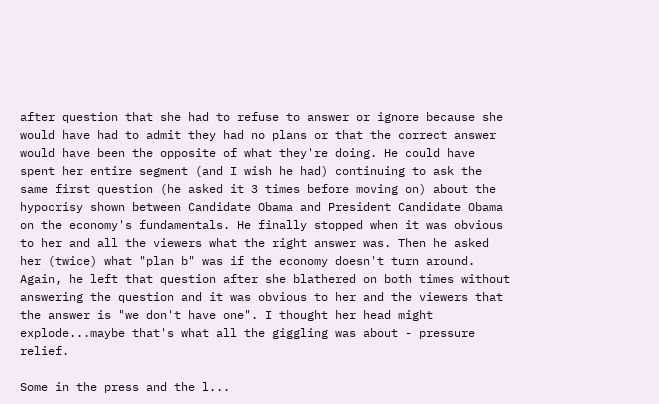after question that she had to refuse to answer or ignore because she would have had to admit they had no plans or that the correct answer would have been the opposite of what they're doing. He could have spent her entire segment (and I wish he had) continuing to ask the same first question (he asked it 3 times before moving on) about the hypocrisy shown between Candidate Obama and President Candidate Obama on the economy's fundamentals. He finally stopped when it was obvious to her and all the viewers what the right answer was. Then he asked her (twice) what "plan b" was if the economy doesn't turn around. Again, he left that question after she blathered on both times without answering the question and it was obvious to her and the viewers that the answer is "we don't have one". I thought her head might explode...maybe that's what all the giggling was about - pressure relief.

Some in the press and the l...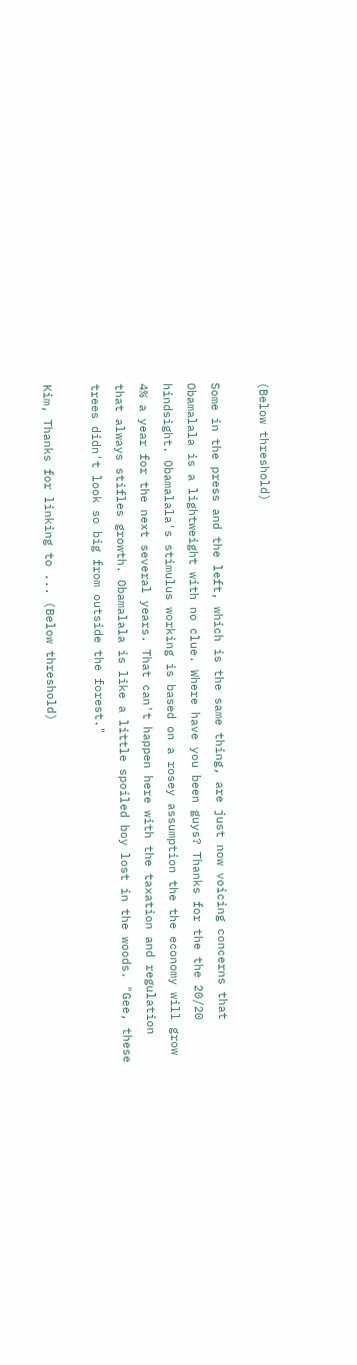(Below threshold)

Some in the press and the left, which is the same thing, are just now voicing concerns that Obamalala is a lightweight with no clue. Where have you been guys? Thanks for the the 20/20 hindsight. Obamalala's stimulus working is based on a rosey assumption the the economy will grow 4% a year for the next several years. That can't happen here with the taxation and regulation that always stifles growth. Obamalala is like a little spoiled boy lost in the woods. "Gee, these trees didn't look so big from outside the forest."

Kim, Thanks for linking to ... (Below threshold)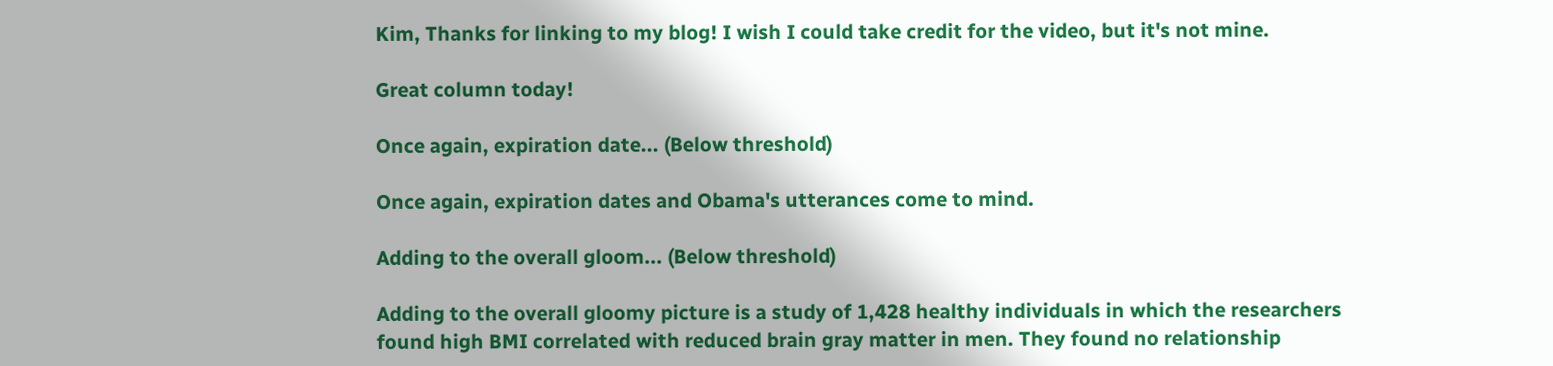Kim, Thanks for linking to my blog! I wish I could take credit for the video, but it's not mine.

Great column today!

Once again, expiration date... (Below threshold)

Once again, expiration dates and Obama's utterances come to mind.

Adding to the overall gloom... (Below threshold)

Adding to the overall gloomy picture is a study of 1,428 healthy individuals in which the researchers found high BMI correlated with reduced brain gray matter in men. They found no relationship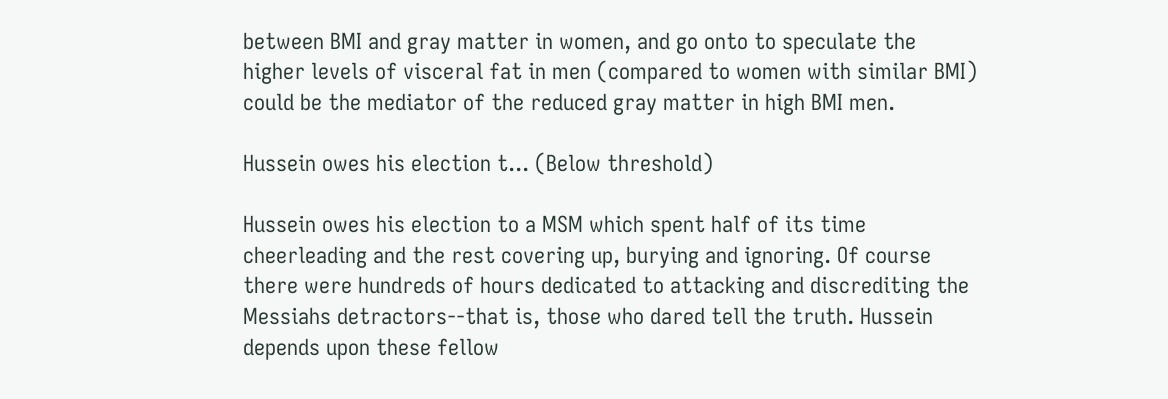between BMI and gray matter in women, and go onto to speculate the higher levels of visceral fat in men (compared to women with similar BMI) could be the mediator of the reduced gray matter in high BMI men.

Hussein owes his election t... (Below threshold)

Hussein owes his election to a MSM which spent half of its time cheerleading and the rest covering up, burying and ignoring. Of course there were hundreds of hours dedicated to attacking and discrediting the Messiahs detractors--that is, those who dared tell the truth. Hussein depends upon these fellow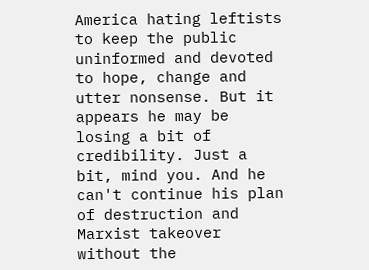America hating leftists to keep the public uninformed and devoted to hope, change and utter nonsense. But it appears he may be losing a bit of credibility. Just a bit, mind you. And he can't continue his plan of destruction and Marxist takeover without the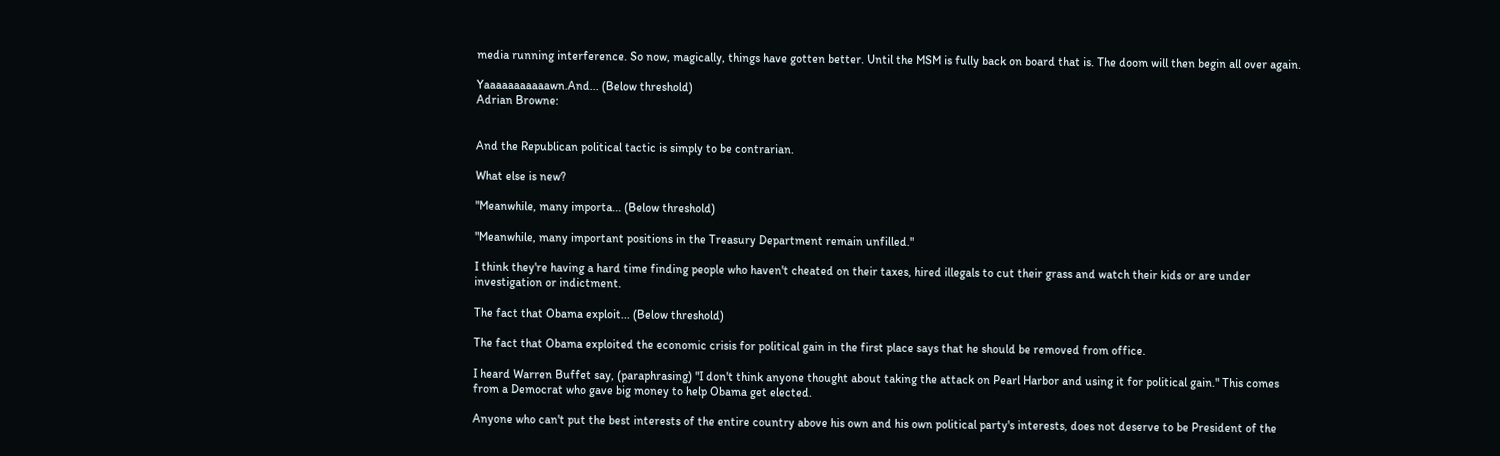media running interference. So now, magically, things have gotten better. Until the MSM is fully back on board that is. The doom will then begin all over again.

Yaaaaaaaaaaawn.And... (Below threshold)
Adrian Browne:


And the Republican political tactic is simply to be contrarian.

What else is new?

"Meanwhile, many importa... (Below threshold)

"Meanwhile, many important positions in the Treasury Department remain unfilled."

I think they're having a hard time finding people who haven't cheated on their taxes, hired illegals to cut their grass and watch their kids or are under investigation or indictment.

The fact that Obama exploit... (Below threshold)

The fact that Obama exploited the economic crisis for political gain in the first place says that he should be removed from office.

I heard Warren Buffet say, (paraphrasing) "I don't think anyone thought about taking the attack on Pearl Harbor and using it for political gain." This comes from a Democrat who gave big money to help Obama get elected.

Anyone who can't put the best interests of the entire country above his own and his own political party's interests, does not deserve to be President of the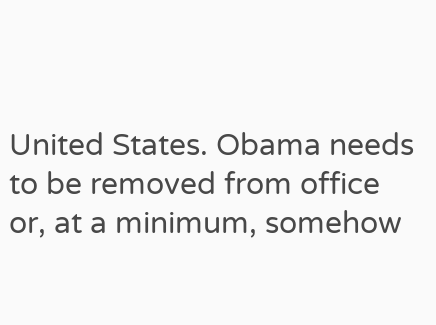United States. Obama needs to be removed from office or, at a minimum, somehow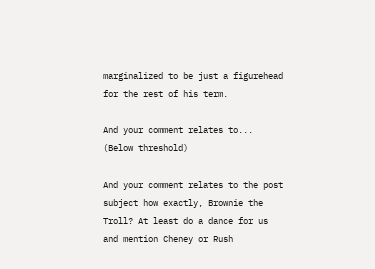marginalized to be just a figurehead for the rest of his term.

And your comment relates to... (Below threshold)

And your comment relates to the post subject how exactly, Brownie the Troll? At least do a dance for us and mention Cheney or Rush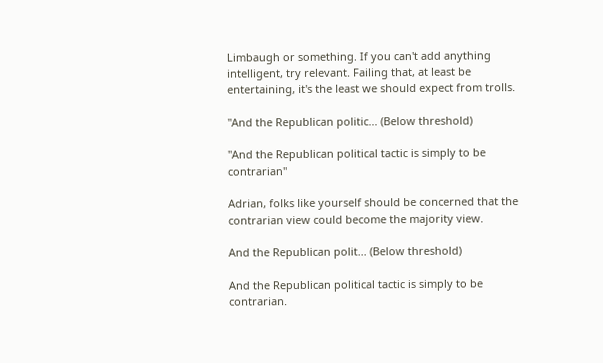Limbaugh or something. If you can't add anything intelligent, try relevant. Failing that, at least be entertaining, it's the least we should expect from trolls.

"And the Republican politic... (Below threshold)

"And the Republican political tactic is simply to be contrarian"

Adrian, folks like yourself should be concerned that the contrarian view could become the majority view.

And the Republican polit... (Below threshold)

And the Republican political tactic is simply to be contrarian.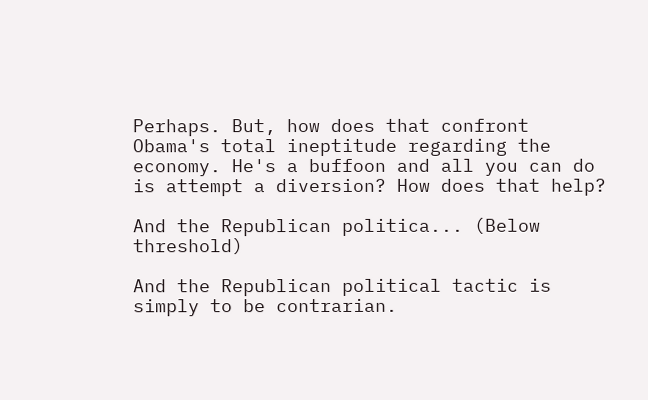Perhaps. But, how does that confront Obama's total ineptitude regarding the economy. He's a buffoon and all you can do is attempt a diversion? How does that help?

And the Republican politica... (Below threshold)

And the Republican political tactic is simply to be contrarian.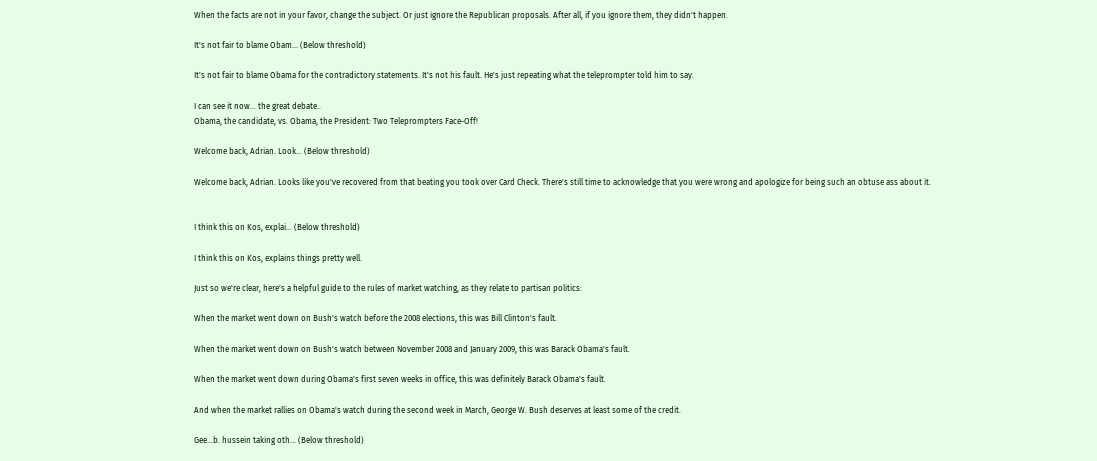When the facts are not in your favor, change the subject. Or just ignore the Republican proposals. After all, if you ignore them, they didn't happen.

It's not fair to blame Obam... (Below threshold)

It's not fair to blame Obama for the contradictory statements. It's not his fault. He's just repeating what the teleprompter told him to say.

I can see it now... the great debate..
Obama, the candidate, vs. Obama, the President: Two Teleprompters Face-Off!

Welcome back, Adrian. Look... (Below threshold)

Welcome back, Adrian. Looks like you've recovered from that beating you took over Card Check. There's still time to acknowledge that you were wrong and apologize for being such an obtuse ass about it.


I think this on Kos, explai... (Below threshold)

I think this on Kos, explains things pretty well.

Just so we're clear, here's a helpful guide to the rules of market watching, as they relate to partisan politics:

When the market went down on Bush's watch before the 2008 elections, this was Bill Clinton's fault.

When the market went down on Bush's watch between November 2008 and January 2009, this was Barack Obama's fault.

When the market went down during Obama's first seven weeks in office, this was definitely Barack Obama's fault.

And when the market rallies on Obama's watch during the second week in March, George W. Bush deserves at least some of the credit.

Gee...b. hussein taking oth... (Below threshold)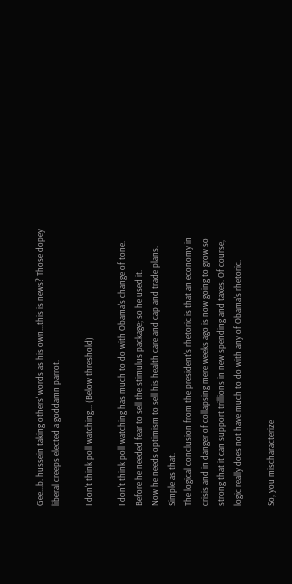Gee...b. hussein taking others' words as his own...this is news? Those dopey liberal creeps elected a goddamn parrot.

I don't think poll watching... (Below threshold)

I don't think poll watching has much to do with Obama's change of tone.
Before he needed fear to sell the stimulus package; so he used it.
Now he needs optimism to sell his health care and cap and trade plans.
Simple as that.
The logical conclusion from the president's rhetoric is that an economy in crisis and in danger of collapsing mere weeks ago is now going to grow so strong that it can support trillions in new spending and taxes. Of course, logic really does not have much to do with any of Obama's rhetoric.

So, you mischaracterize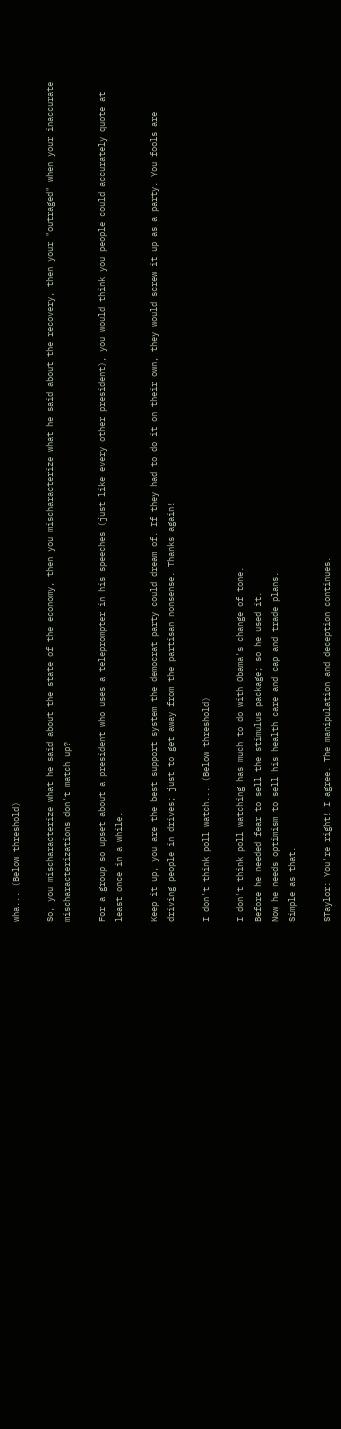wha... (Below threshold)

So, you mischaracterize what he said about the state of the economy, then you mischaracterize what he said about the recovery, then your "outraged" when your inaccurate mischaracterizations don't match up?

For a group so upset about a president who uses a teleprompter in his speeches (just like every other president), you would think you people could accurately quote at least once in a while.

Keep it up, you are the best support system the democrat party could dream of. If they had to do it on their own, they would screw it up as a party. You fools are driving people in drives; just to get away from the partisan nonsense. Thanks again!

I don't think poll watch... (Below threshold)

I don't think poll watching has much to do with Obama's change of tone.
Before he needed fear to sell the stimulus package; so he used it.
Now he needs optimism to sell his health care and cap and trade plans.
Simple as that.

STaylor: You're right! I agree. The manipulation and deception continues.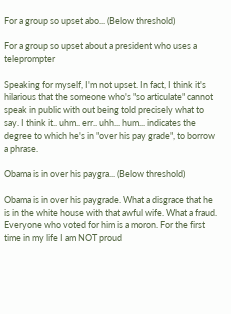For a group so upset abo... (Below threshold)

For a group so upset about a president who uses a teleprompter

Speaking for myself, I'm not upset. In fact, I think it's hilarious that the someone who's "so articulate" cannot speak in public with out being told precisely what to say. I think it.. uhm.. err.. uhh... hum... indicates the degree to which he's in "over his pay grade", to borrow a phrase.

Obama is in over his paygra... (Below threshold)

Obama is in over his paygrade. What a disgrace that he is in the white house with that awful wife. What a fraud. Everyone who voted for him is a moron. For the first time in my life I am NOT proud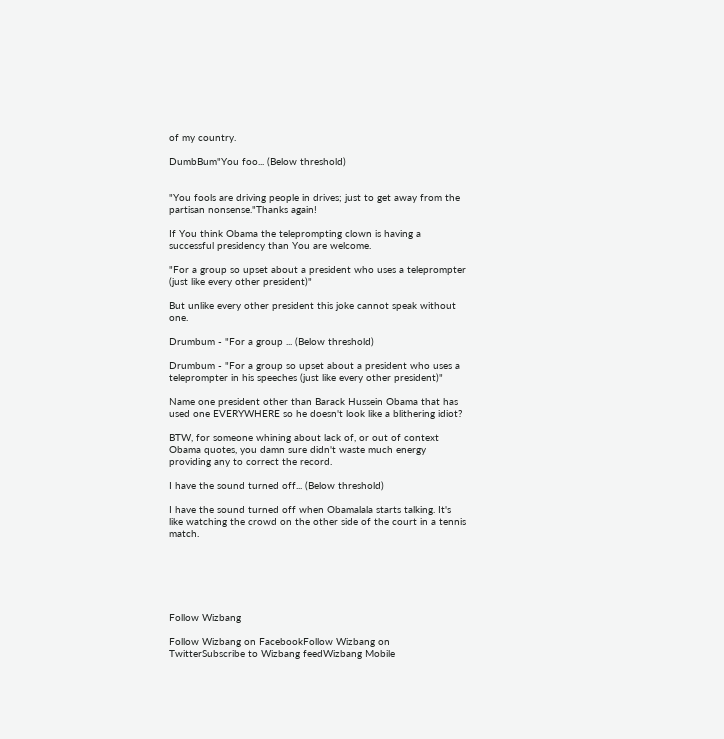of my country.

DumbBum"You foo... (Below threshold)


"You fools are driving people in drives; just to get away from the partisan nonsense."Thanks again!

If You think Obama the teleprompting clown is having a successful presidency than You are welcome.

"For a group so upset about a president who uses a teleprompter (just like every other president)"

But unlike every other president this joke cannot speak without one.

Drumbum - "For a group ... (Below threshold)

Drumbum - "For a group so upset about a president who uses a teleprompter in his speeches (just like every other president)"

Name one president other than Barack Hussein Obama that has used one EVERYWHERE so he doesn't look like a blithering idiot?

BTW, for someone whining about lack of, or out of context Obama quotes, you damn sure didn't waste much energy providing any to correct the record.

I have the sound turned off... (Below threshold)

I have the sound turned off when Obamalala starts talking. It's like watching the crowd on the other side of the court in a tennis match.






Follow Wizbang

Follow Wizbang on FacebookFollow Wizbang on TwitterSubscribe to Wizbang feedWizbang Mobile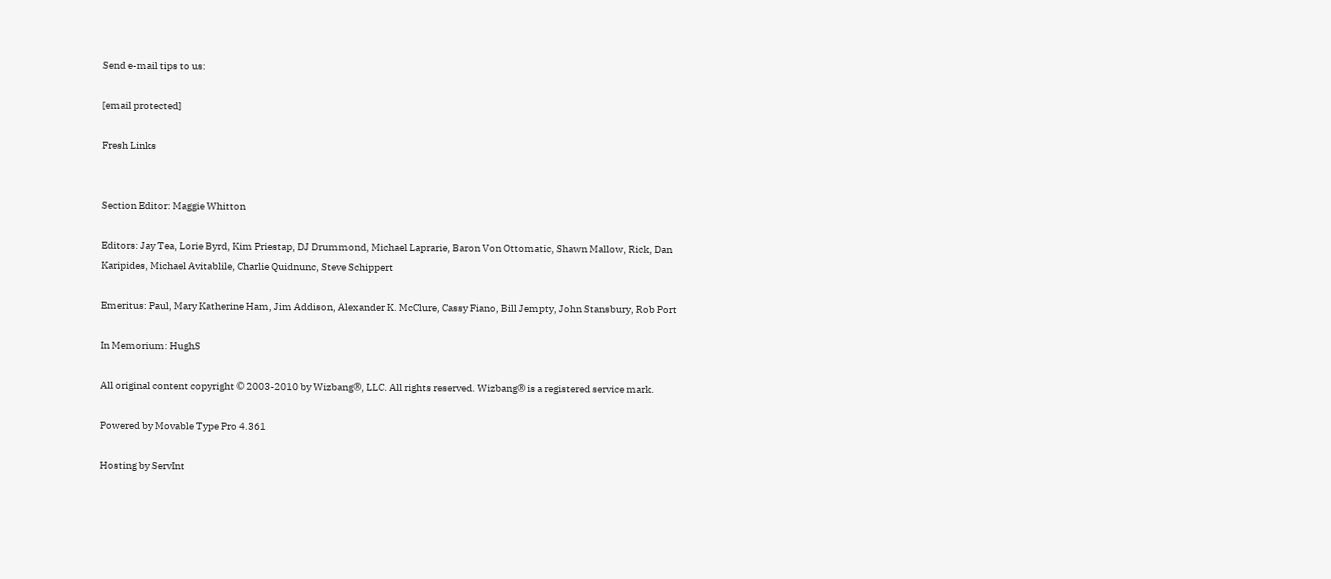Send e-mail tips to us:

[email protected]

Fresh Links


Section Editor: Maggie Whitton

Editors: Jay Tea, Lorie Byrd, Kim Priestap, DJ Drummond, Michael Laprarie, Baron Von Ottomatic, Shawn Mallow, Rick, Dan Karipides, Michael Avitablile, Charlie Quidnunc, Steve Schippert

Emeritus: Paul, Mary Katherine Ham, Jim Addison, Alexander K. McClure, Cassy Fiano, Bill Jempty, John Stansbury, Rob Port

In Memorium: HughS

All original content copyright © 2003-2010 by Wizbang®, LLC. All rights reserved. Wizbang® is a registered service mark.

Powered by Movable Type Pro 4.361

Hosting by ServInt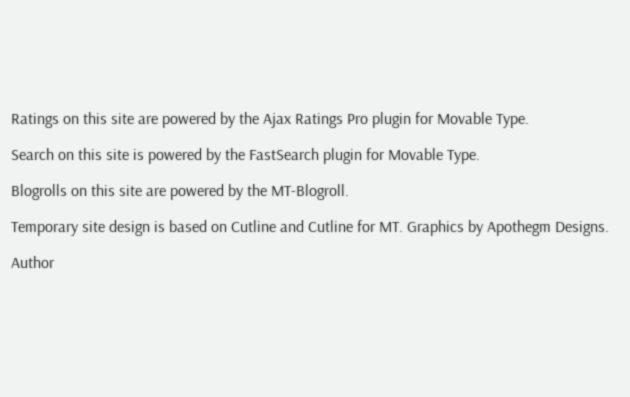Ratings on this site are powered by the Ajax Ratings Pro plugin for Movable Type.

Search on this site is powered by the FastSearch plugin for Movable Type.

Blogrolls on this site are powered by the MT-Blogroll.

Temporary site design is based on Cutline and Cutline for MT. Graphics by Apothegm Designs.

Author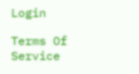Login

Terms Of Service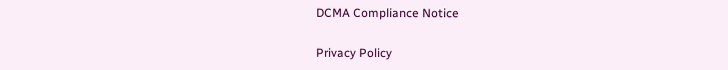DCMA Compliance Notice

Privacy Policy